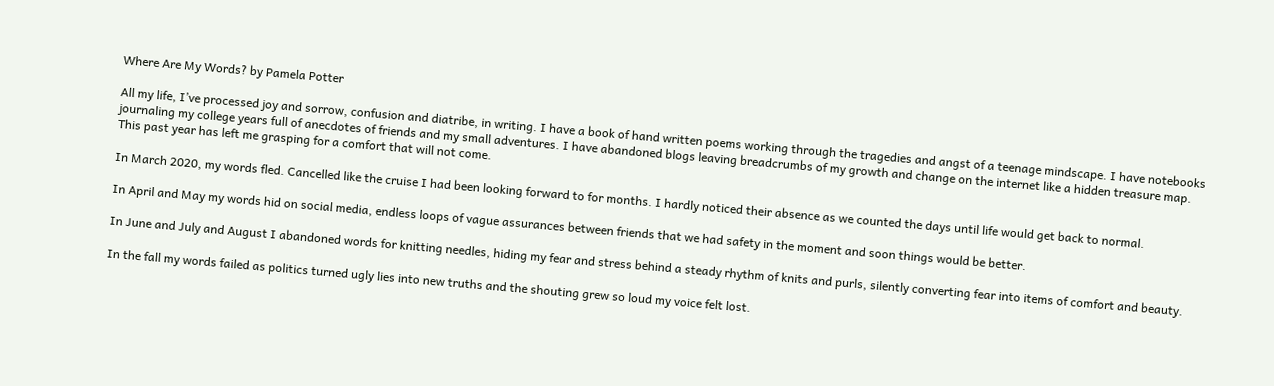Where Are My Words? by Pamela Potter

All my life, I’ve processed joy and sorrow, confusion and diatribe, in writing. I have a book of hand written poems working through the tragedies and angst of a teenage mindscape. I have notebooks journaling my college years full of anecdotes of friends and my small adventures. I have abandoned blogs leaving breadcrumbs of my growth and change on the internet like a hidden treasure map. This past year has left me grasping for a comfort that will not come.

In March 2020, my words fled. Cancelled like the cruise I had been looking forward to for months. I hardly noticed their absence as we counted the days until life would get back to normal.

In April and May my words hid on social media, endless loops of vague assurances between friends that we had safety in the moment and soon things would be better.

In June and July and August I abandoned words for knitting needles, hiding my fear and stress behind a steady rhythm of knits and purls, silently converting fear into items of comfort and beauty.

In the fall my words failed as politics turned ugly lies into new truths and the shouting grew so loud my voice felt lost.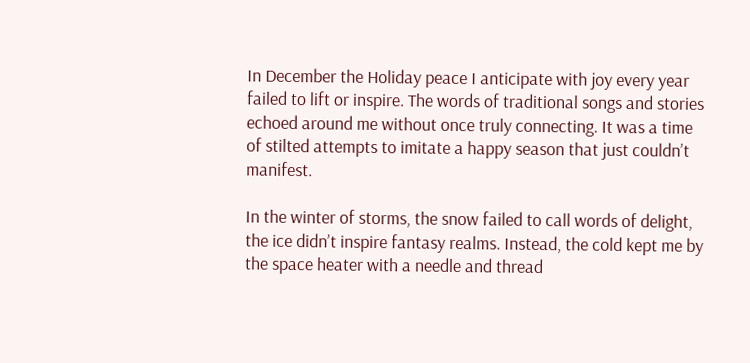In December the Holiday peace I anticipate with joy every year failed to lift or inspire. The words of traditional songs and stories echoed around me without once truly connecting. It was a time of stilted attempts to imitate a happy season that just couldn’t manifest.

In the winter of storms, the snow failed to call words of delight, the ice didn’t inspire fantasy realms. Instead, the cold kept me by the space heater with a needle and thread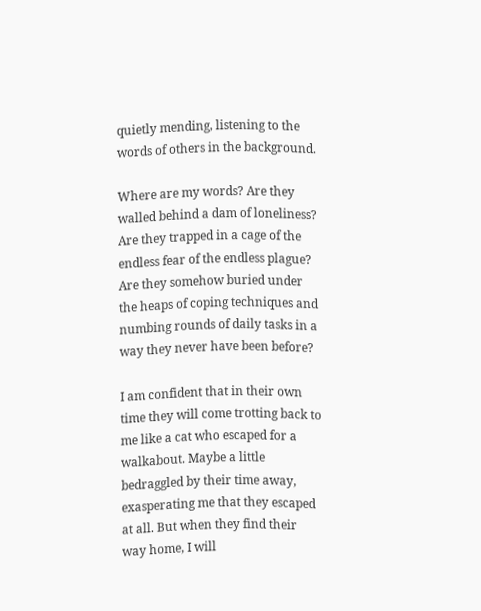quietly mending, listening to the words of others in the background.

Where are my words? Are they walled behind a dam of loneliness? Are they trapped in a cage of the endless fear of the endless plague? Are they somehow buried under the heaps of coping techniques and numbing rounds of daily tasks in a way they never have been before?

I am confident that in their own time they will come trotting back to me like a cat who escaped for a walkabout. Maybe a little bedraggled by their time away, exasperating me that they escaped at all. But when they find their way home, I will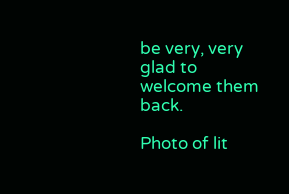be very, very glad to welcome them back.

Photo of lit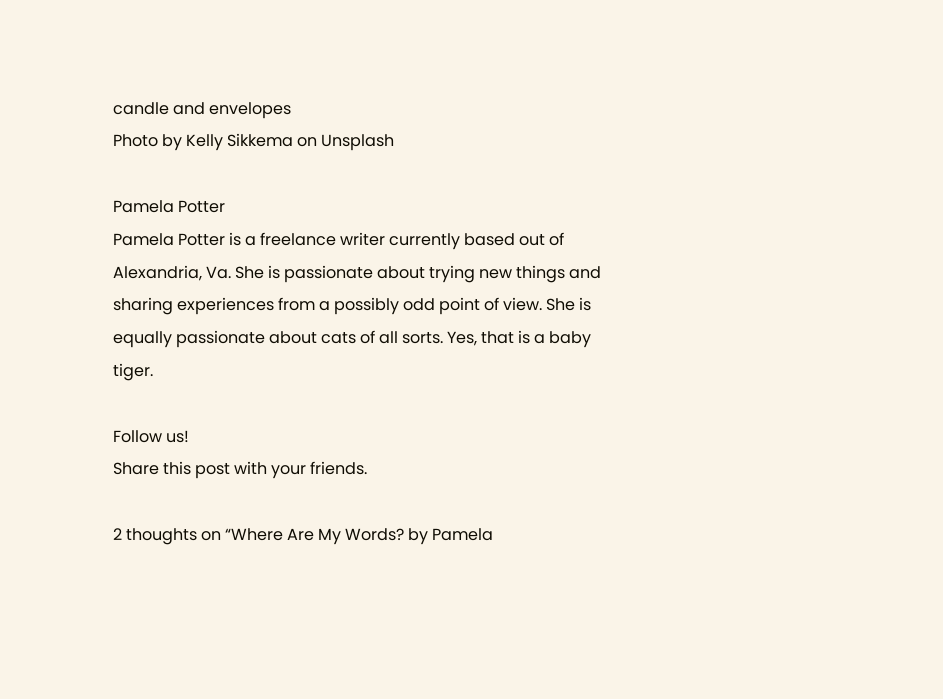candle and envelopes
Photo by Kelly Sikkema on Unsplash

Pamela Potter
Pamela Potter is a freelance writer currently based out of Alexandria, Va. She is passionate about trying new things and sharing experiences from a possibly odd point of view. She is equally passionate about cats of all sorts. Yes, that is a baby tiger.

Follow us!
Share this post with your friends.

2 thoughts on “Where Are My Words? by Pamela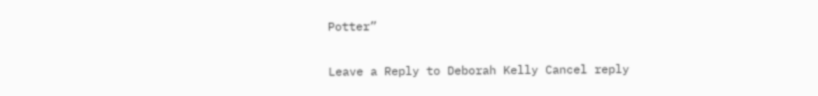Potter”

Leave a Reply to Deborah Kelly Cancel reply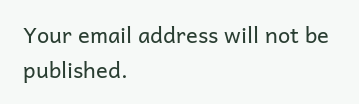Your email address will not be published.